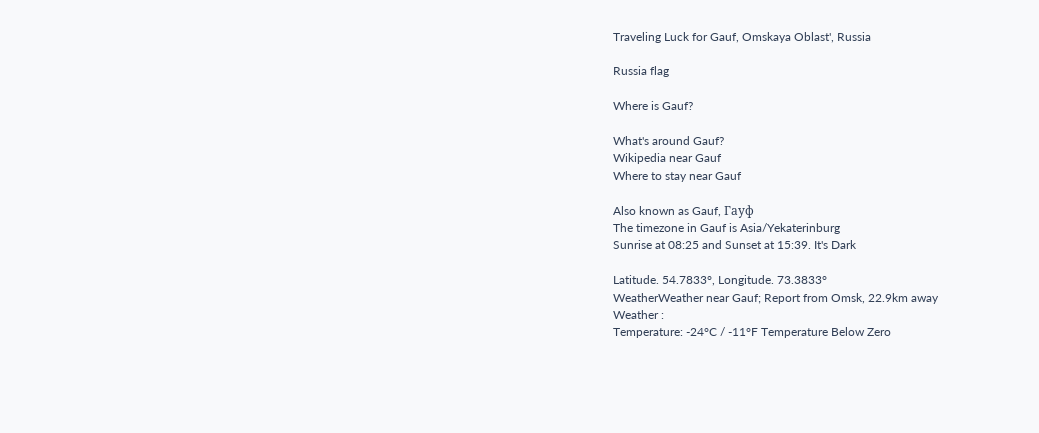Traveling Luck for Gauf, Omskaya Oblast', Russia

Russia flag

Where is Gauf?

What's around Gauf?
Wikipedia near Gauf
Where to stay near Gauf

Also known as Gauf, Гауф
The timezone in Gauf is Asia/Yekaterinburg
Sunrise at 08:25 and Sunset at 15:39. It's Dark

Latitude. 54.7833°, Longitude. 73.3833°
WeatherWeather near Gauf; Report from Omsk, 22.9km away
Weather :
Temperature: -24°C / -11°F Temperature Below Zero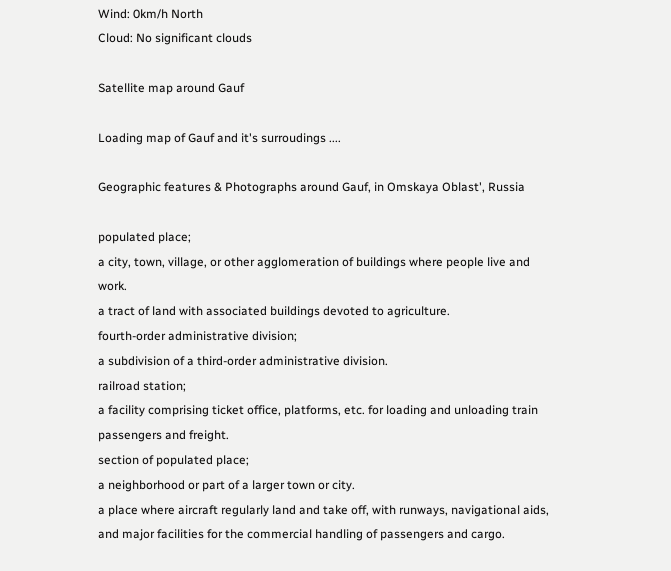Wind: 0km/h North
Cloud: No significant clouds

Satellite map around Gauf

Loading map of Gauf and it's surroudings ....

Geographic features & Photographs around Gauf, in Omskaya Oblast', Russia

populated place;
a city, town, village, or other agglomeration of buildings where people live and work.
a tract of land with associated buildings devoted to agriculture.
fourth-order administrative division;
a subdivision of a third-order administrative division.
railroad station;
a facility comprising ticket office, platforms, etc. for loading and unloading train passengers and freight.
section of populated place;
a neighborhood or part of a larger town or city.
a place where aircraft regularly land and take off, with runways, navigational aids, and major facilities for the commercial handling of passengers and cargo.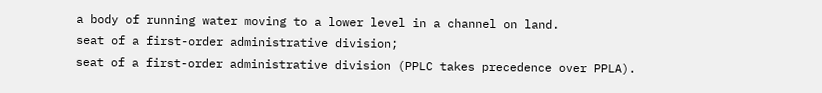a body of running water moving to a lower level in a channel on land.
seat of a first-order administrative division;
seat of a first-order administrative division (PPLC takes precedence over PPLA).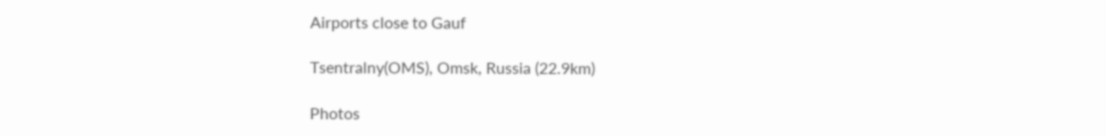Airports close to Gauf

Tsentralny(OMS), Omsk, Russia (22.9km)

Photos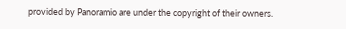provided by Panoramio are under the copyright of their owners.